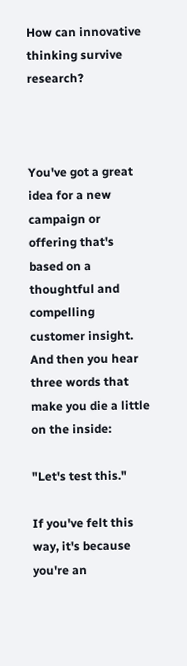How can innovative thinking survive research?



You've got a great idea for a new campaign or offering that's based on a thoughtful and compelling customer insight. And then you hear three words that make you die a little on the inside:

"Let's test this."

If you've felt this way, it's because you're an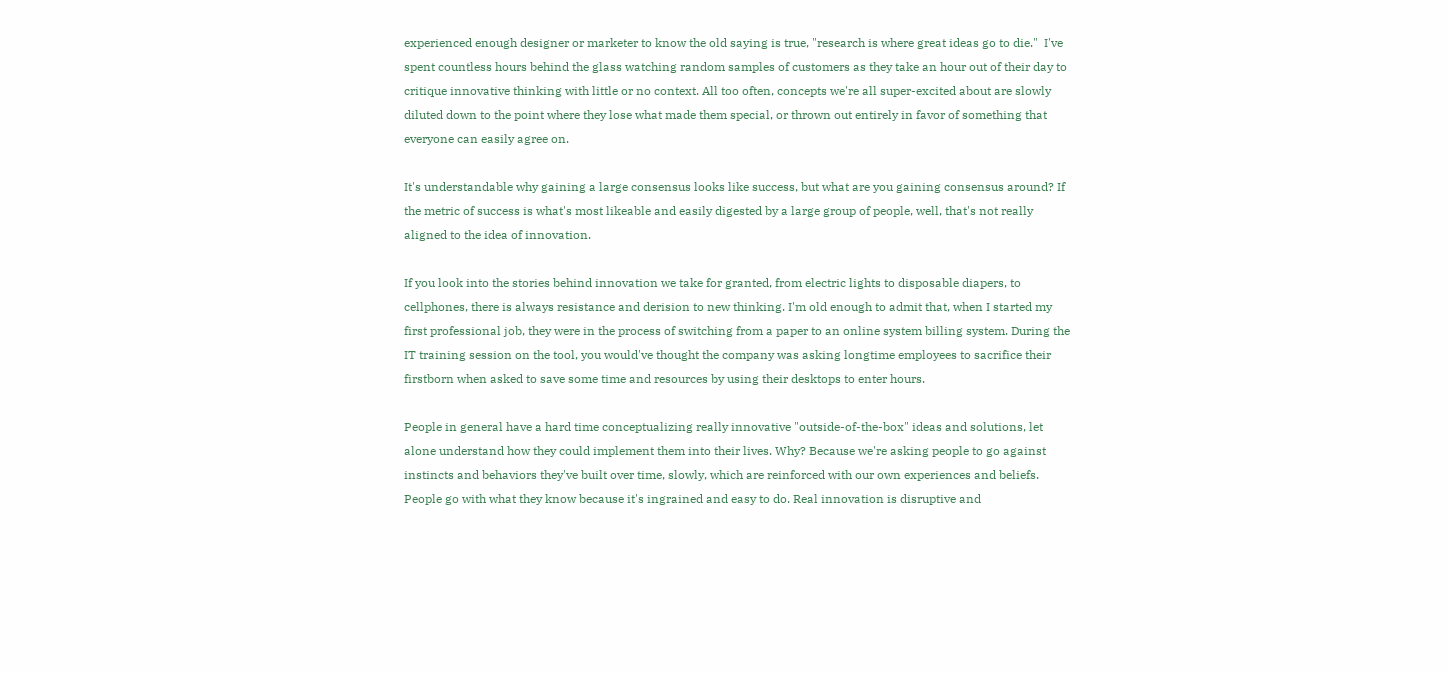experienced enough designer or marketer to know the old saying is true, "research is where great ideas go to die."  I've spent countless hours behind the glass watching random samples of customers as they take an hour out of their day to critique innovative thinking with little or no context. All too often, concepts we're all super-excited about are slowly diluted down to the point where they lose what made them special, or thrown out entirely in favor of something that everyone can easily agree on.

It's understandable why gaining a large consensus looks like success, but what are you gaining consensus around? If the metric of success is what's most likeable and easily digested by a large group of people, well, that's not really aligned to the idea of innovation.

If you look into the stories behind innovation we take for granted, from electric lights to disposable diapers, to cellphones, there is always resistance and derision to new thinking. I'm old enough to admit that, when I started my first professional job, they were in the process of switching from a paper to an online system billing system. During the IT training session on the tool, you would've thought the company was asking longtime employees to sacrifice their firstborn when asked to save some time and resources by using their desktops to enter hours.

People in general have a hard time conceptualizing really innovative "outside-of-the-box" ideas and solutions, let alone understand how they could implement them into their lives. Why? Because we're asking people to go against instincts and behaviors they've built over time, slowly, which are reinforced with our own experiences and beliefs. People go with what they know because it's ingrained and easy to do. Real innovation is disruptive and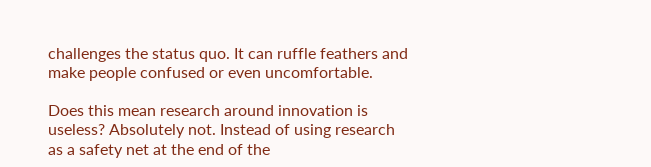challenges the status quo. It can ruffle feathers and make people confused or even uncomfortable.

Does this mean research around innovation is useless? Absolutely not. Instead of using research as a safety net at the end of the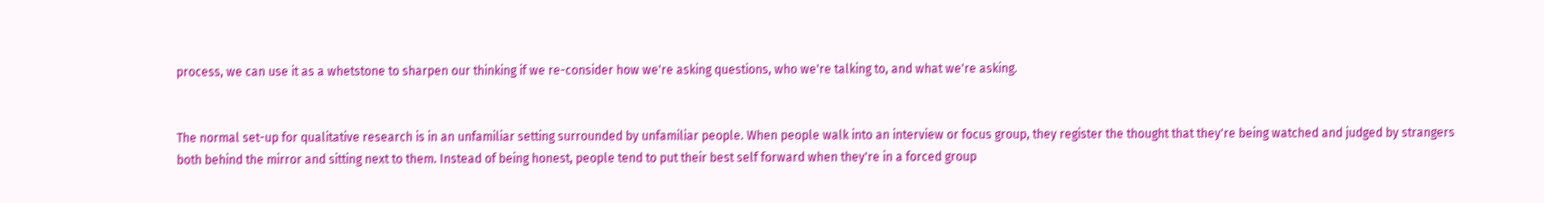process, we can use it as a whetstone to sharpen our thinking if we re-consider how we're asking questions, who we're talking to, and what we're asking.


The normal set-up for qualitative research is in an unfamiliar setting surrounded by unfamiliar people. When people walk into an interview or focus group, they register the thought that they're being watched and judged by strangers both behind the mirror and sitting next to them. Instead of being honest, people tend to put their best self forward when they're in a forced group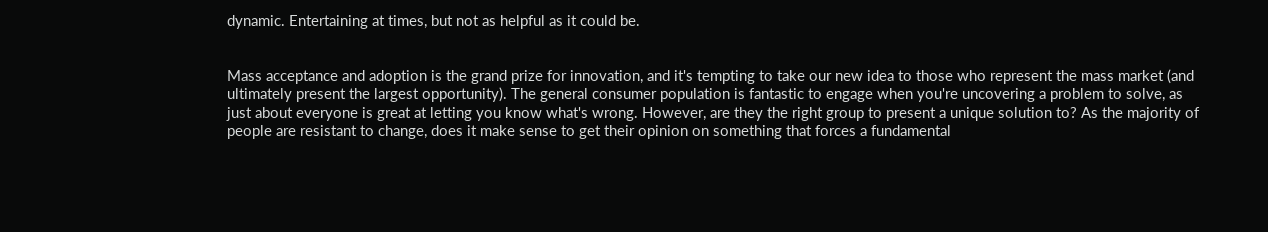dynamic. Entertaining at times, but not as helpful as it could be.


Mass acceptance and adoption is the grand prize for innovation, and it's tempting to take our new idea to those who represent the mass market (and ultimately present the largest opportunity). The general consumer population is fantastic to engage when you're uncovering a problem to solve, as just about everyone is great at letting you know what's wrong. However, are they the right group to present a unique solution to? As the majority of people are resistant to change, does it make sense to get their opinion on something that forces a fundamental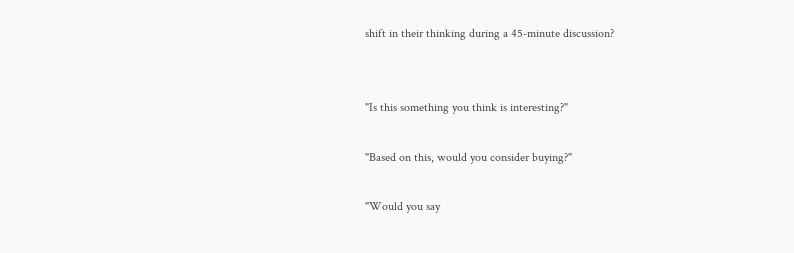shift in their thinking during a 45-minute discussion?


"Is this something you think is interesting?"

"Based on this, would you consider buying?"

"Would you say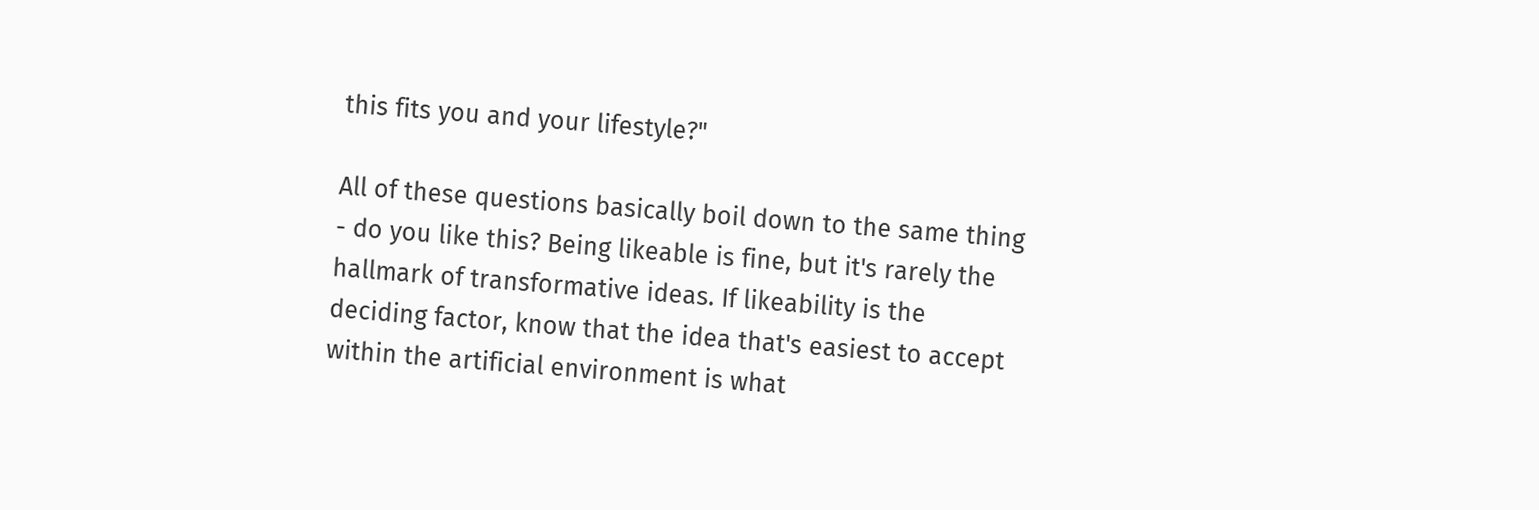this fits you and your lifestyle?"

All of these questions basically boil down to the same thing - do you like this? Being likeable is fine, but it's rarely the hallmark of transformative ideas. If likeability is the deciding factor, know that the idea that's easiest to accept within the artificial environment is what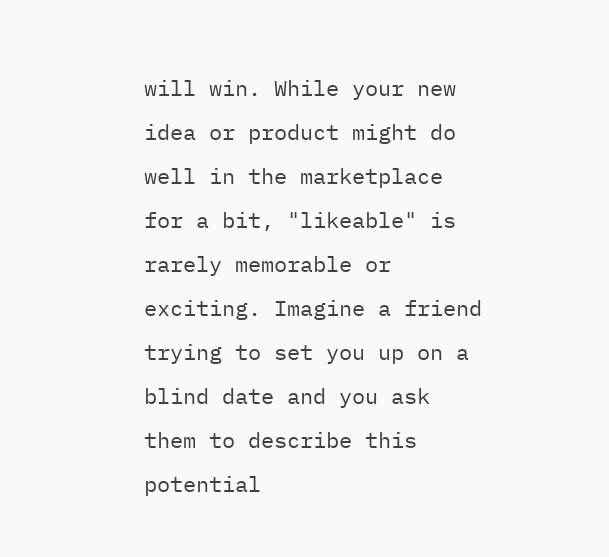will win. While your new idea or product might do well in the marketplace for a bit, "likeable" is rarely memorable or exciting. Imagine a friend trying to set you up on a blind date and you ask them to describe this potential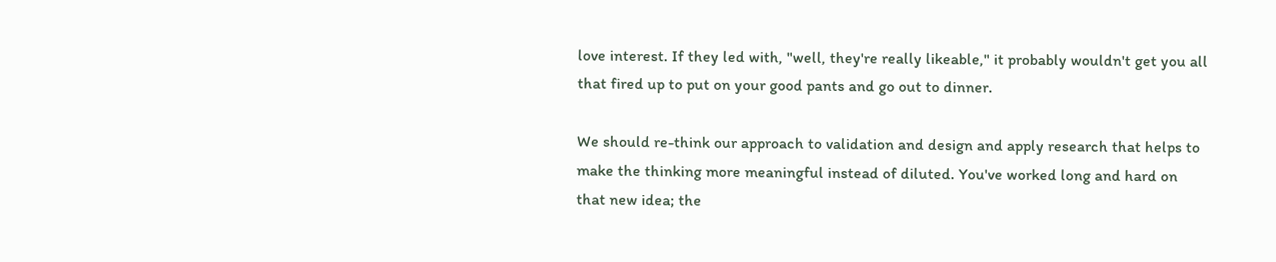love interest. If they led with, "well, they're really likeable," it probably wouldn't get you all that fired up to put on your good pants and go out to dinner.

We should re-think our approach to validation and design and apply research that helps to make the thinking more meaningful instead of diluted. You've worked long and hard on that new idea; the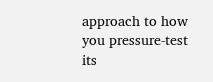approach to how you pressure-test its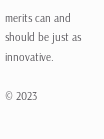merits can and should be just as innovative.

© 2023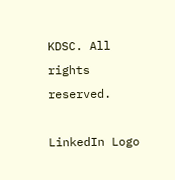KDSC. All rights reserved.

LinkedIn Logo